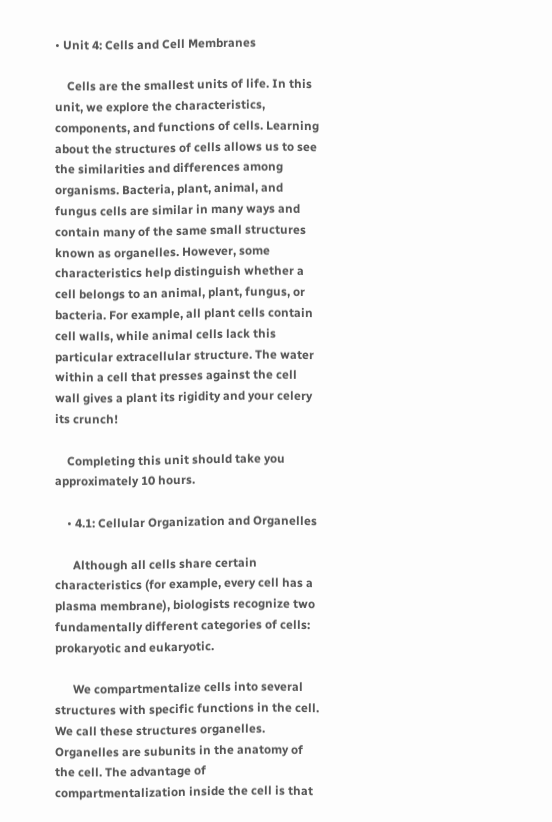• Unit 4: Cells and Cell Membranes

    Cells are the smallest units of life. In this unit, we explore the characteristics, components, and functions of cells. Learning about the structures of cells allows us to see the similarities and differences among organisms. Bacteria, plant, animal, and fungus cells are similar in many ways and contain many of the same small structures known as organelles. However, some characteristics help distinguish whether a cell belongs to an animal, plant, fungus, or bacteria. For example, all plant cells contain cell walls, while animal cells lack this particular extracellular structure. The water within a cell that presses against the cell wall gives a plant its rigidity and your celery its crunch!

    Completing this unit should take you approximately 10 hours.

    • 4.1: Cellular Organization and Organelles

      Although all cells share certain characteristics (for example, every cell has a plasma membrane), biologists recognize two fundamentally different categories of cells: prokaryotic and eukaryotic.

      We compartmentalize cells into several structures with specific functions in the cell. We call these structures organelles. Organelles are subunits in the anatomy of the cell. The advantage of compartmentalization inside the cell is that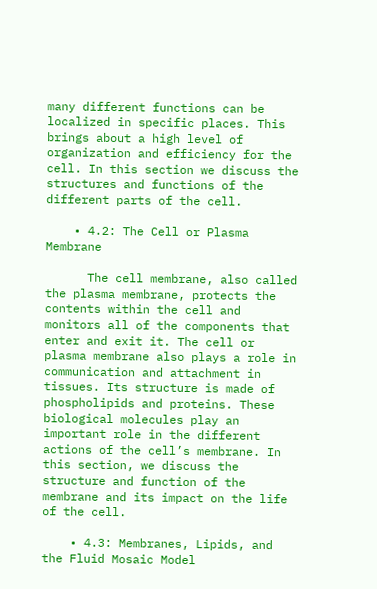many different functions can be localized in specific places. This brings about a high level of organization and efficiency for the cell. In this section we discuss the structures and functions of the different parts of the cell.

    • 4.2: The Cell or Plasma Membrane

      The cell membrane, also called the plasma membrane, protects the contents within the cell and monitors all of the components that enter and exit it. The cell or plasma membrane also plays a role in communication and attachment in tissues. Its structure is made of phospholipids and proteins. These biological molecules play an important role in the different actions of the cell’s membrane. In this section, we discuss the structure and function of the membrane and its impact on the life of the cell.

    • 4.3: Membranes, Lipids, and the Fluid Mosaic Model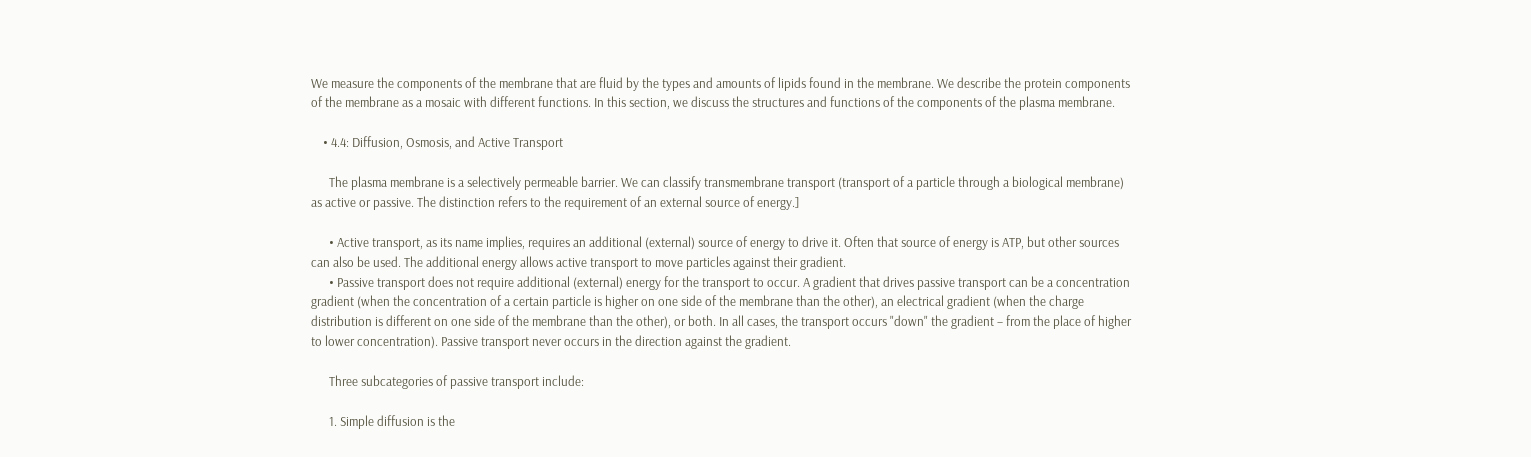We measure the components of the membrane that are fluid by the types and amounts of lipids found in the membrane. We describe the protein components of the membrane as a mosaic with different functions. In this section, we discuss the structures and functions of the components of the plasma membrane.

    • 4.4: Diffusion, Osmosis, and Active Transport

      The plasma membrane is a selectively permeable barrier. We can classify transmembrane transport (transport of a particle through a biological membrane) as active or passive. The distinction refers to the requirement of an external source of energy.]

      • Active transport, as its name implies, requires an additional (external) source of energy to drive it. Often that source of energy is ATP, but other sources can also be used. The additional energy allows active transport to move particles against their gradient.
      • Passive transport does not require additional (external) energy for the transport to occur. A gradient that drives passive transport can be a concentration gradient (when the concentration of a certain particle is higher on one side of the membrane than the other), an electrical gradient (when the charge distribution is different on one side of the membrane than the other), or both. In all cases, the transport occurs "down" the gradient – from the place of higher to lower concentration). Passive transport never occurs in the direction against the gradient.

      Three subcategories of passive transport include:

      1. Simple diffusion is the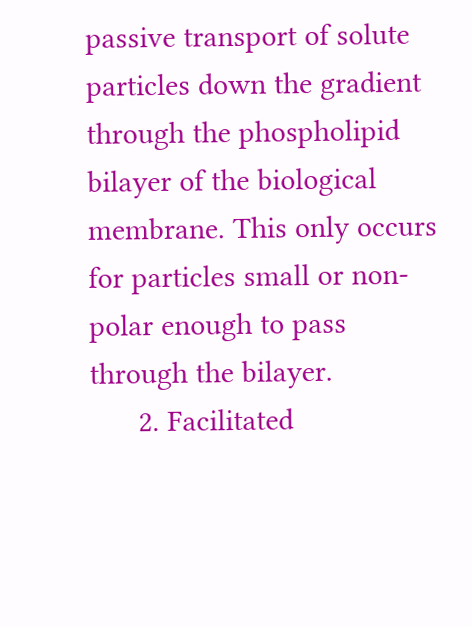passive transport of solute particles down the gradient through the phospholipid bilayer of the biological membrane. This only occurs for particles small or non-polar enough to pass through the bilayer.
      2. Facilitated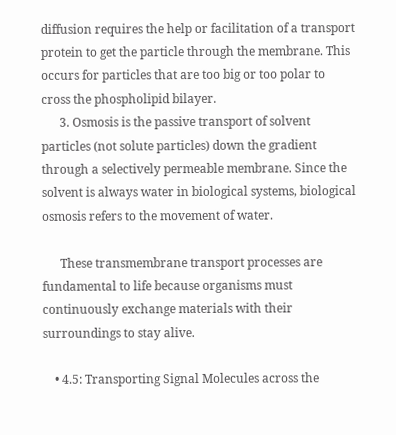diffusion requires the help or facilitation of a transport protein to get the particle through the membrane. This occurs for particles that are too big or too polar to cross the phospholipid bilayer.
      3. Osmosis is the passive transport of solvent particles (not solute particles) down the gradient through a selectively permeable membrane. Since the solvent is always water in biological systems, biological osmosis refers to the movement of water.

      These transmembrane transport processes are fundamental to life because organisms must continuously exchange materials with their surroundings to stay alive.

    • 4.5: Transporting Signal Molecules across the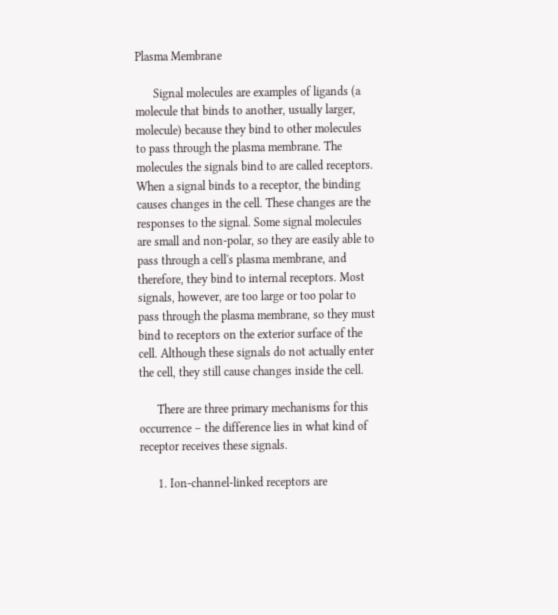Plasma Membrane

      Signal molecules are examples of ligands (a molecule that binds to another, usually larger, molecule) because they bind to other molecules to pass through the plasma membrane. The molecules the signals bind to are called receptors. When a signal binds to a receptor, the binding causes changes in the cell. These changes are the responses to the signal. Some signal molecules are small and non-polar, so they are easily able to pass through a cell's plasma membrane, and therefore, they bind to internal receptors. Most signals, however, are too large or too polar to pass through the plasma membrane, so they must bind to receptors on the exterior surface of the cell. Although these signals do not actually enter the cell, they still cause changes inside the cell.

      There are three primary mechanisms for this occurrence – the difference lies in what kind of receptor receives these signals.

      1. Ion-channel-linked receptors are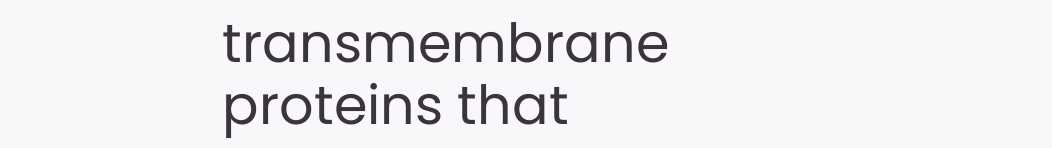transmembrane proteins that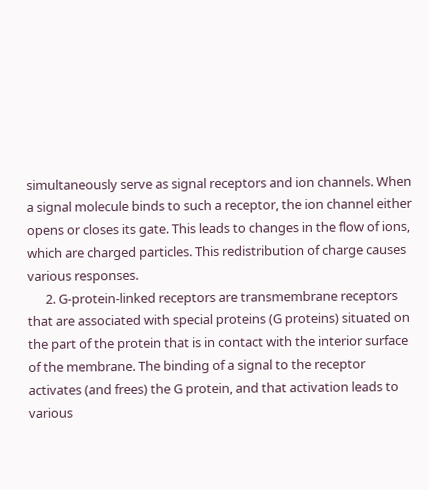simultaneously serve as signal receptors and ion channels. When a signal molecule binds to such a receptor, the ion channel either opens or closes its gate. This leads to changes in the flow of ions, which are charged particles. This redistribution of charge causes various responses.
      2. G-protein-linked receptors are transmembrane receptors that are associated with special proteins (G proteins) situated on the part of the protein that is in contact with the interior surface of the membrane. The binding of a signal to the receptor activates (and frees) the G protein, and that activation leads to various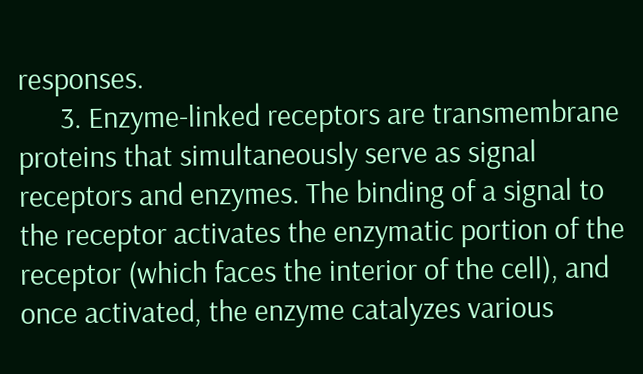responses.
      3. Enzyme-linked receptors are transmembrane proteins that simultaneously serve as signal receptors and enzymes. The binding of a signal to the receptor activates the enzymatic portion of the receptor (which faces the interior of the cell), and once activated, the enzyme catalyzes various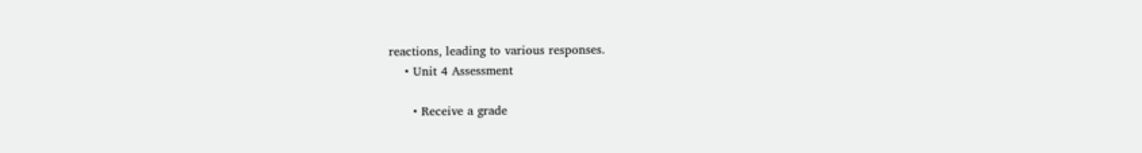reactions, leading to various responses.
    • Unit 4 Assessment

      • Receive a grade